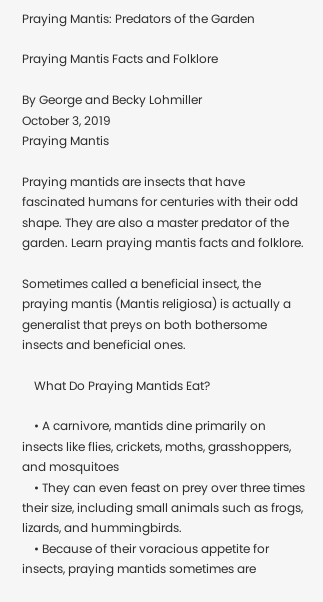Praying Mantis: Predators of the Garden

Praying Mantis Facts and Folklore

By George and Becky Lohmiller
October 3, 2019
Praying Mantis

Praying mantids are insects that have fascinated humans for centuries with their odd shape. They are also a master predator of the garden. Learn praying mantis facts and folklore.

Sometimes called a beneficial insect, the praying mantis (Mantis religiosa) is actually a generalist that preys on both bothersome insects and beneficial ones.

    What Do Praying Mantids Eat?

    • A carnivore, mantids dine primarily on insects like flies, crickets, moths, grasshoppers, and mosquitoes
    • They can even feast on prey over three times their size, including small animals such as frogs, lizards, and hummingbirds.
    • Because of their voracious appetite for insects, praying mantids sometimes are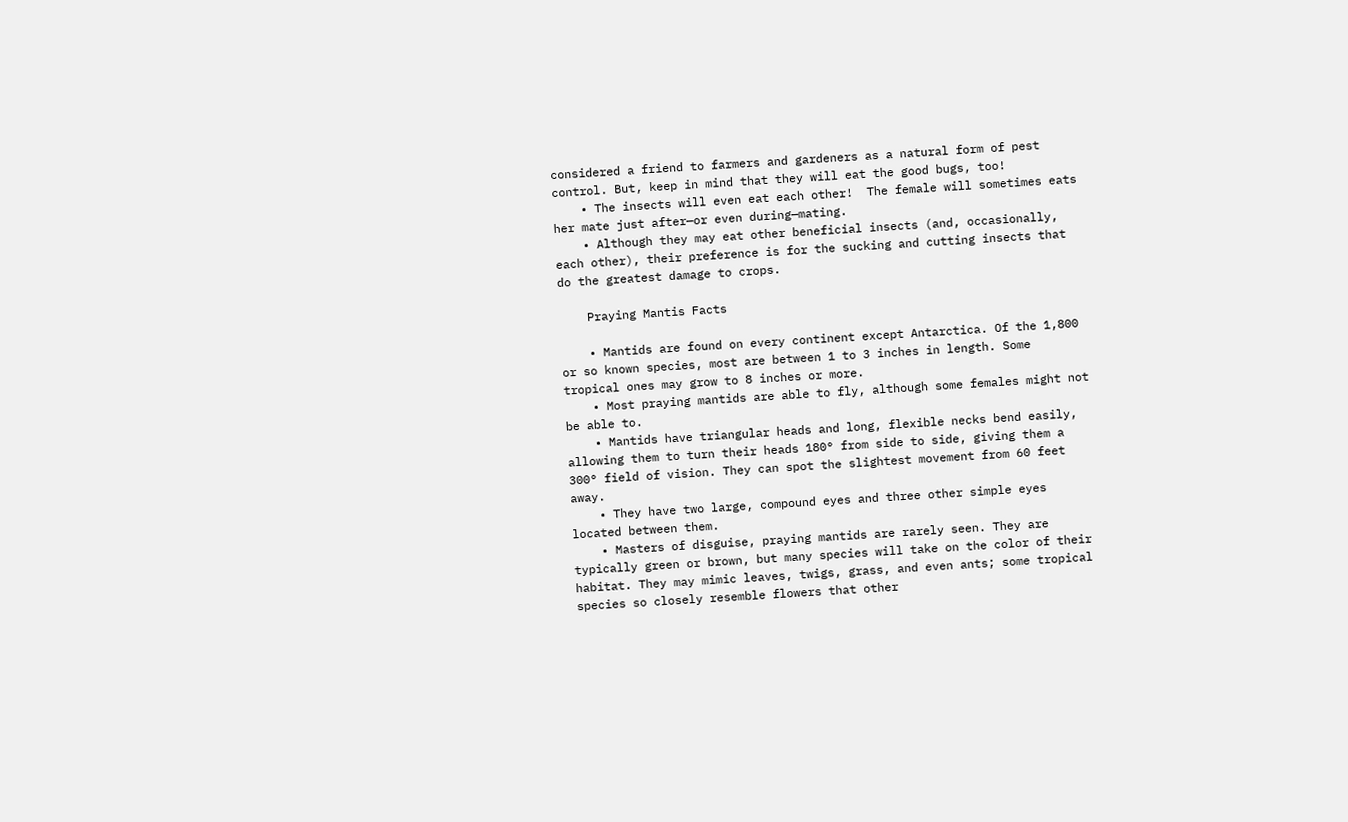considered a friend to farmers and gardeners as a natural form of pest control. But, keep in mind that they will eat the good bugs, too!
    • The insects will even eat each other!  The female will sometimes eats her mate just after—or even during—mating.
    • Although they may eat other beneficial insects (and, occasionally, each other), their preference is for the sucking and cutting insects that do the greatest damage to crops.

    Praying Mantis Facts

    • Mantids are found on every continent except Antarctica. Of the 1,800 or so known species, most are between 1 to 3 inches in length. Some tropical ones may grow to 8 inches or more.
    • Most praying mantids are able to fly, although some females might not be able to.
    • Mantids have triangular heads and long, flexible necks bend easily, allowing them to turn their heads 180° from side to side, giving them a 300° field of vision. They can spot the slightest movement from 60 feet away.
    • They have two large, compound eyes and three other simple eyes located between them.
    • Masters of disguise, praying mantids are rarely seen. They are typically green or brown, but many species will take on the color of their habitat. They may mimic leaves, twigs, grass, and even ants; some tropical species so closely resemble flowers that other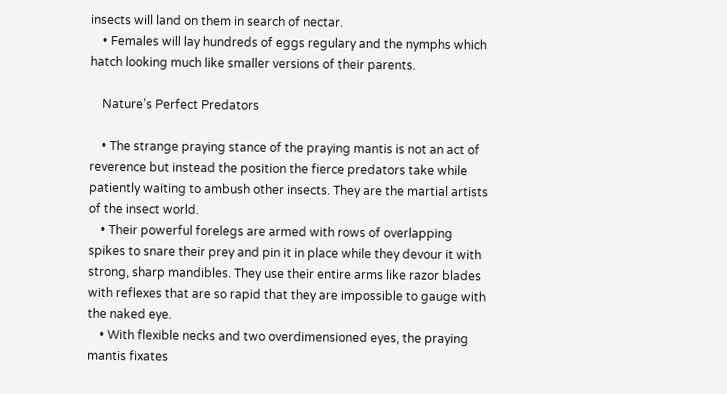insects will land on them in search of nectar.
    • Females will lay hundreds of eggs regulary and the nymphs which hatch looking much like smaller versions of their parents.

    Nature’s Perfect Predators

    • The strange praying stance of the praying mantis is not an act of reverence but instead the position the fierce predators take while patiently waiting to ambush other insects. They are the martial artists of the insect world.
    • Their powerful forelegs are armed with rows of overlapping spikes to snare their prey and pin it in place while they devour it with strong, sharp mandibles. They use their entire arms like razor blades with reflexes that are so rapid that they are impossible to gauge with the naked eye.
    • With flexible necks and two overdimensioned eyes, the praying mantis fixates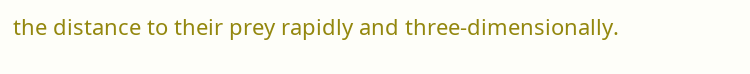the distance to their prey rapidly and three-dimensionally.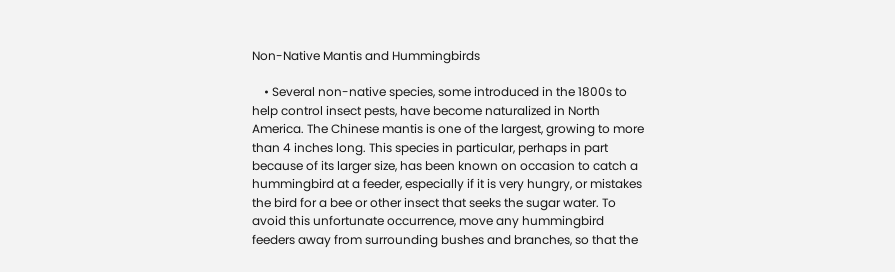Non-Native Mantis and Hummingbirds

    • Several non-native species, some introduced in the 1800s to help control insect pests, have become naturalized in North America. The Chinese mantis is one of the largest, growing to more than 4 inches long. This species in particular, perhaps in part because of its larger size, has been known on occasion to catch a hummingbird at a feeder, especially if it is very hungry, or mistakes the bird for a bee or other insect that seeks the sugar water. To avoid this unfortunate occurrence, move any hummingbird feeders away from surrounding bushes and branches, so that the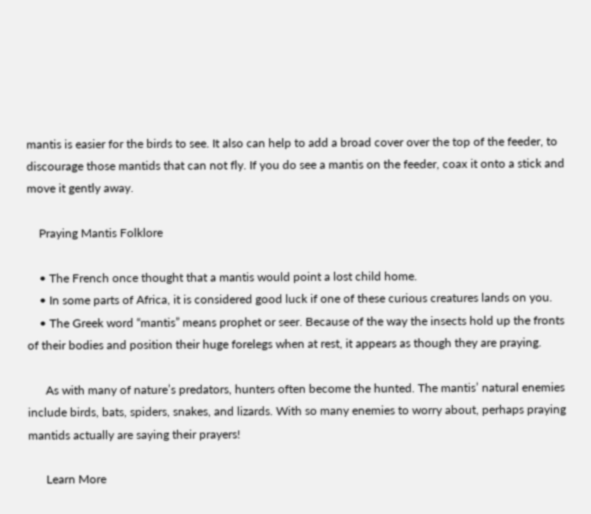mantis is easier for the birds to see. It also can help to add a broad cover over the top of the feeder, to discourage those mantids that can not fly. If you do see a mantis on the feeder, coax it onto a stick and move it gently away.

    Praying Mantis Folklore

    • The French once thought that a mantis would point a lost child home.
    • In some parts of Africa, it is considered good luck if one of these curious creatures lands on you.
    • The Greek word “mantis” means prophet or seer. Because of the way the insects hold up the fronts of their bodies and position their huge forelegs when at rest, it appears as though they are praying.

      As with many of nature’s predators, hunters often become the hunted. The mantis’ natural enemies include birds, bats, spiders, snakes, and lizards. With so many enemies to worry about, perhaps praying mantids actually are saying their prayers!

      Learn More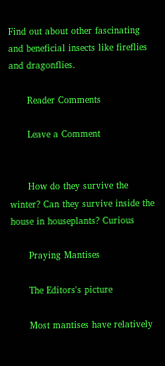Find out about other fascinating and beneficial insects like fireflies and dragonflies.

      Reader Comments

      Leave a Comment


      How do they survive the winter? Can they survive inside the house in houseplants? Curious

      Praying Mantises

      The Editors's picture

      Most mantises have relatively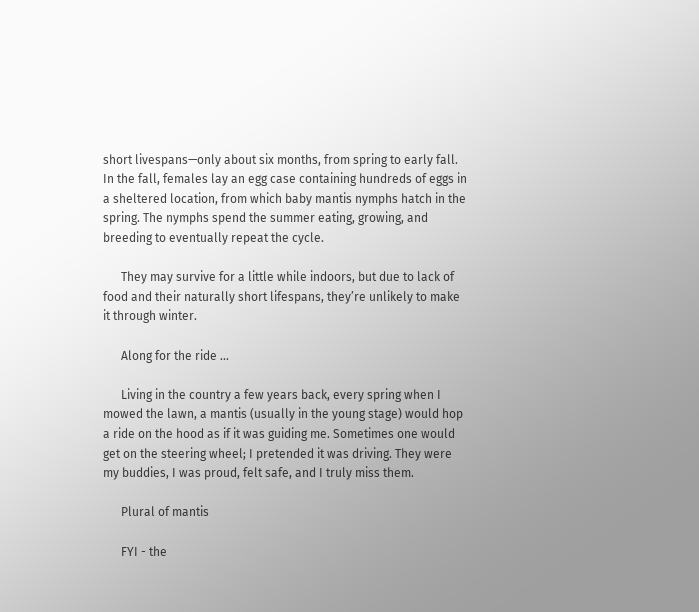short livespans—only about six months, from spring to early fall. In the fall, females lay an egg case containing hundreds of eggs in a sheltered location, from which baby mantis nymphs hatch in the spring. The nymphs spend the summer eating, growing, and breeding to eventually repeat the cycle.

      They may survive for a little while indoors, but due to lack of food and their naturally short lifespans, they’re unlikely to make it through winter.

      Along for the ride ...

      Living in the country a few years back, every spring when I mowed the lawn, a mantis (usually in the young stage) would hop a ride on the hood as if it was guiding me. Sometimes one would get on the steering wheel; I pretended it was driving. They were my buddies, I was proud, felt safe, and I truly miss them.

      Plural of mantis

      FYI - the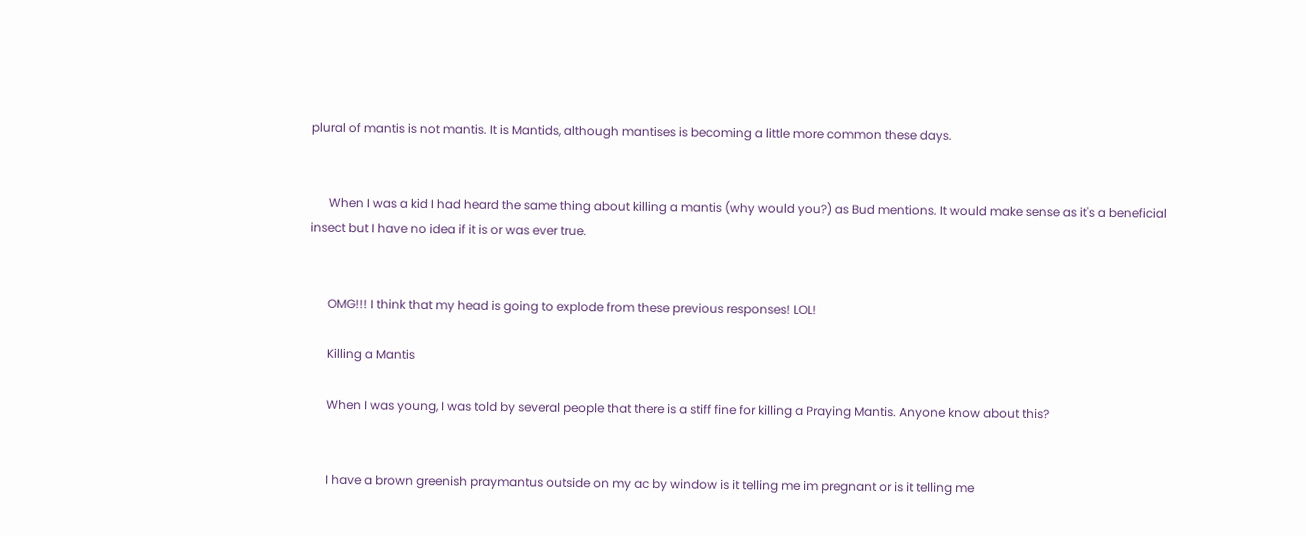plural of mantis is not mantis. It is Mantids, although mantises is becoming a little more common these days.


      When I was a kid I had heard the same thing about killing a mantis (why would you?) as Bud mentions. It would make sense as it's a beneficial insect but I have no idea if it is or was ever true.


      OMG!!! I think that my head is going to explode from these previous responses! LOL!

      Killing a Mantis

      When I was young, I was told by several people that there is a stiff fine for killing a Praying Mantis. Anyone know about this?


      I have a brown greenish praymantus outside on my ac by window is it telling me im pregnant or is it telling me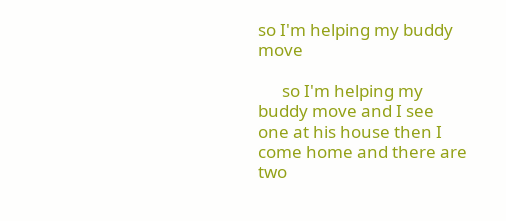so I'm helping my buddy move

      so I'm helping my buddy move and I see one at his house then I come home and there are two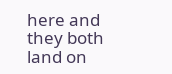here and they both land on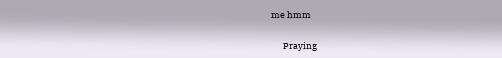me hmm

      Praying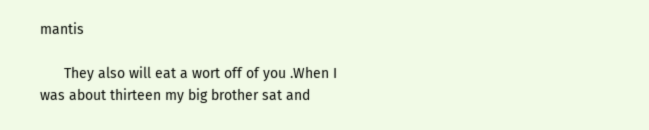mantis

      They also will eat a wort off of you .When I was about thirteen my big brother sat and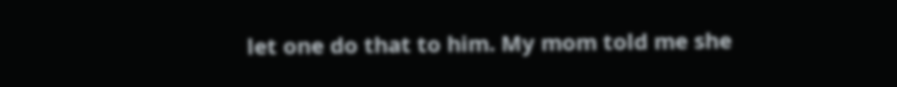let one do that to him. My mom told me she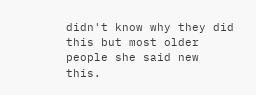didn't know why they did this but most older people she said new this.